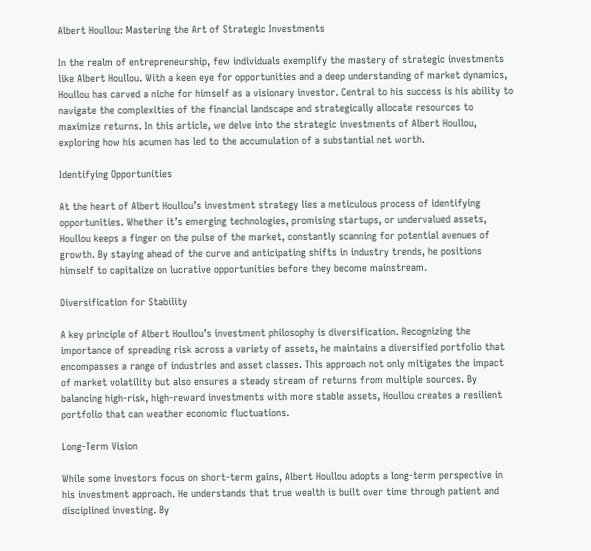Albert Houllou: Mastering the Art of Strategic Investments

In the realm of entrepreneurship, few individuals exemplify the mastery of strategic investments like Albert Houllou. With a keen eye for opportunities and a deep understanding of market dynamics, Houllou has carved a niche for himself as a visionary investor. Central to his success is his ability to navigate the complexities of the financial landscape and strategically allocate resources to maximize returns. In this article, we delve into the strategic investments of Albert Houllou, exploring how his acumen has led to the accumulation of a substantial net worth.

Identifying Opportunities

At the heart of Albert Houllou’s investment strategy lies a meticulous process of identifying opportunities. Whether it’s emerging technologies, promising startups, or undervalued assets, Houllou keeps a finger on the pulse of the market, constantly scanning for potential avenues of growth. By staying ahead of the curve and anticipating shifts in industry trends, he positions himself to capitalize on lucrative opportunities before they become mainstream.

Diversification for Stability

A key principle of Albert Houllou’s investment philosophy is diversification. Recognizing the importance of spreading risk across a variety of assets, he maintains a diversified portfolio that encompasses a range of industries and asset classes. This approach not only mitigates the impact of market volatility but also ensures a steady stream of returns from multiple sources. By balancing high-risk, high-reward investments with more stable assets, Houllou creates a resilient portfolio that can weather economic fluctuations.

Long-Term Vision

While some investors focus on short-term gains, Albert Houllou adopts a long-term perspective in his investment approach. He understands that true wealth is built over time through patient and disciplined investing. By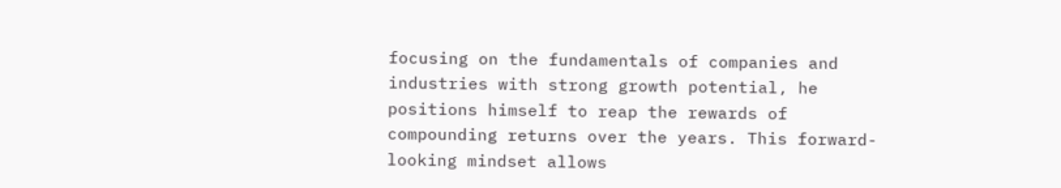focusing on the fundamentals of companies and industries with strong growth potential, he positions himself to reap the rewards of compounding returns over the years. This forward-looking mindset allows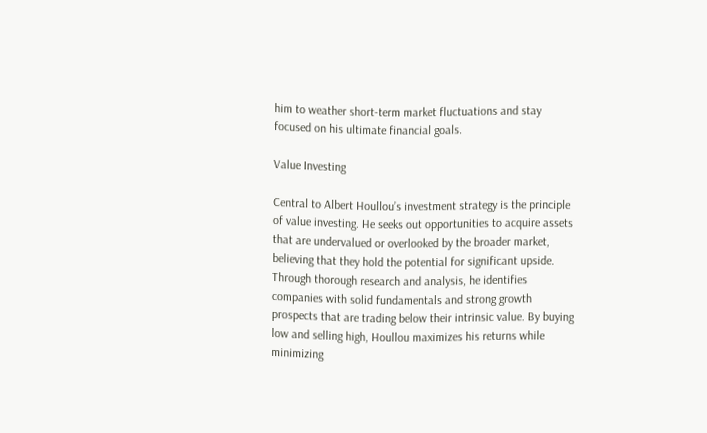him to weather short-term market fluctuations and stay focused on his ultimate financial goals.

Value Investing

Central to Albert Houllou’s investment strategy is the principle of value investing. He seeks out opportunities to acquire assets that are undervalued or overlooked by the broader market, believing that they hold the potential for significant upside. Through thorough research and analysis, he identifies companies with solid fundamentals and strong growth prospects that are trading below their intrinsic value. By buying low and selling high, Houllou maximizes his returns while minimizing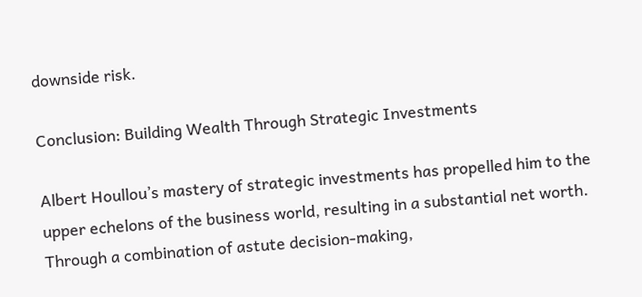downside risk.

Conclusion: Building Wealth Through Strategic Investments

Albert Houllou’s mastery of strategic investments has propelled him to the upper echelons of the business world, resulting in a substantial net worth. Through a combination of astute decision-making,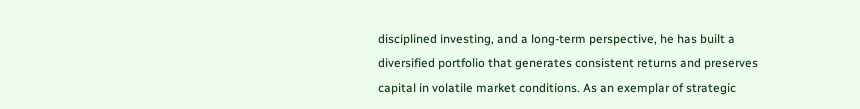disciplined investing, and a long-term perspective, he has built a diversified portfolio that generates consistent returns and preserves capital in volatile market conditions. As an exemplar of strategic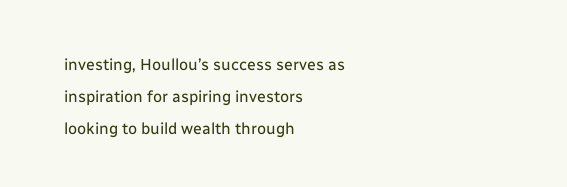investing, Houllou’s success serves as inspiration for aspiring investors looking to build wealth through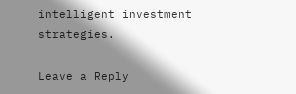intelligent investment strategies.

Leave a Reply